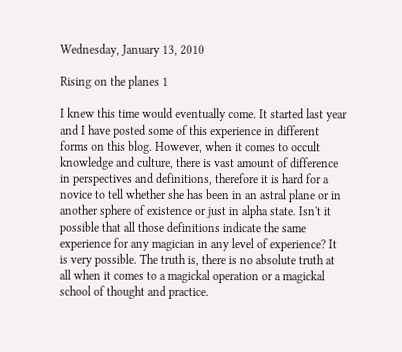Wednesday, January 13, 2010

Rising on the planes 1

I knew this time would eventually come. It started last year and I have posted some of this experience in different forms on this blog. However, when it comes to occult knowledge and culture, there is vast amount of difference in perspectives and definitions, therefore it is hard for a novice to tell whether she has been in an astral plane or in another sphere of existence or just in alpha state. Isn't it possible that all those definitions indicate the same experience for any magician in any level of experience? It is very possible. The truth is, there is no absolute truth at all when it comes to a magickal operation or a magickal school of thought and practice.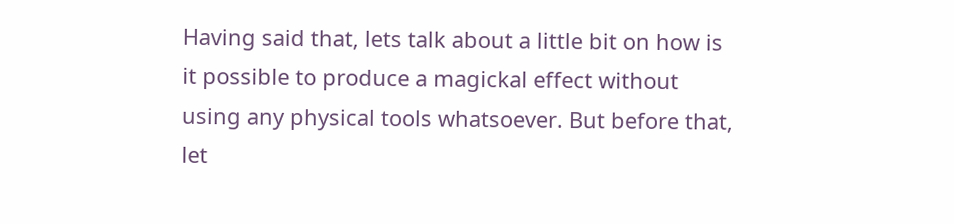Having said that, lets talk about a little bit on how is it possible to produce a magickal effect without using any physical tools whatsoever. But before that, let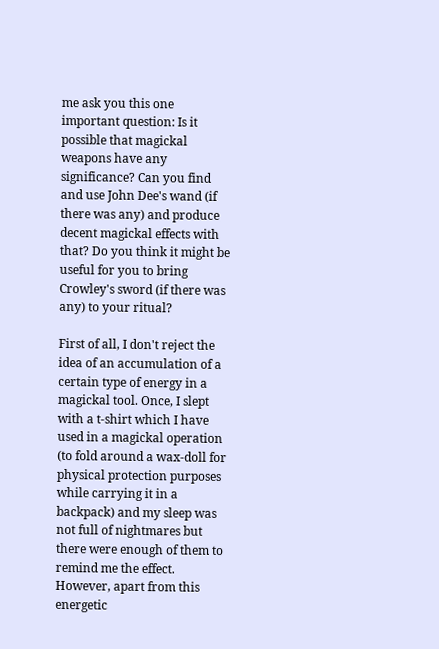me ask you this one important question: Is it possible that magickal weapons have any significance? Can you find and use John Dee's wand (if there was any) and produce decent magickal effects with that? Do you think it might be useful for you to bring Crowley's sword (if there was any) to your ritual?

First of all, I don't reject the idea of an accumulation of a certain type of energy in a magickal tool. Once, I slept with a t-shirt which I have used in a magickal operation (to fold around a wax-doll for physical protection purposes while carrying it in a backpack) and my sleep was not full of nightmares but there were enough of them to remind me the effect. However, apart from this energetic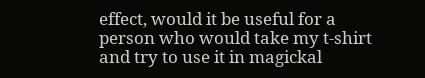effect, would it be useful for a person who would take my t-shirt and try to use it in magickal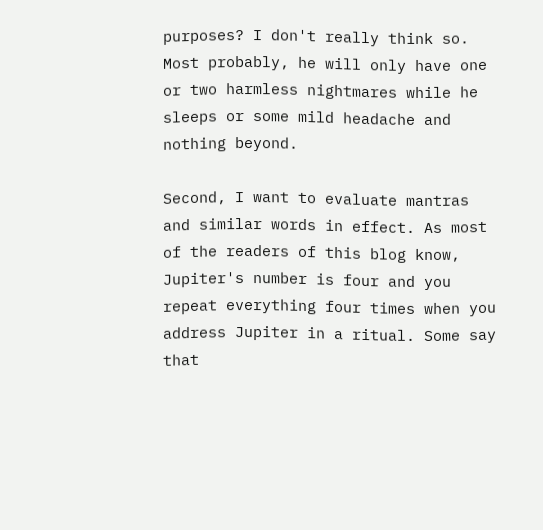purposes? I don't really think so. Most probably, he will only have one or two harmless nightmares while he sleeps or some mild headache and nothing beyond.

Second, I want to evaluate mantras and similar words in effect. As most of the readers of this blog know, Jupiter's number is four and you repeat everything four times when you address Jupiter in a ritual. Some say that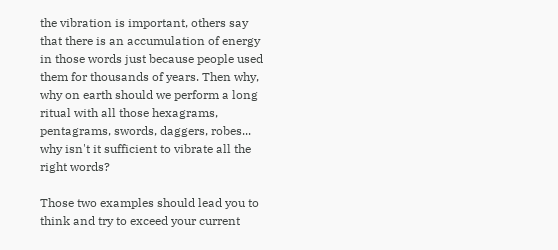the vibration is important, others say that there is an accumulation of energy in those words just because people used them for thousands of years. Then why, why on earth should we perform a long ritual with all those hexagrams, pentagrams, swords, daggers, robes... why isn't it sufficient to vibrate all the right words?

Those two examples should lead you to think and try to exceed your current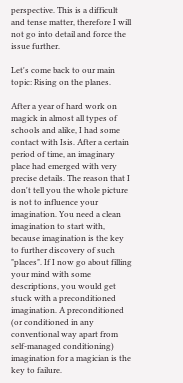perspective. This is a difficult and tense matter, therefore I will not go into detail and force the issue further.

Let's come back to our main topic: Rising on the planes.

After a year of hard work on magick in almost all types of schools and alike, I had some contact with Isis. After a certain period of time, an imaginary place had emerged with very precise details. The reason that I don't tell you the whole picture is not to influence your imagination. You need a clean imagination to start with, because imagination is the key to further discovery of such "places". If I now go about filling your mind with some descriptions, you would get stuck with a preconditioned imagination. A preconditioned (or conditioned in any conventional way apart from self-managed conditioning) imagination for a magician is the key to failure.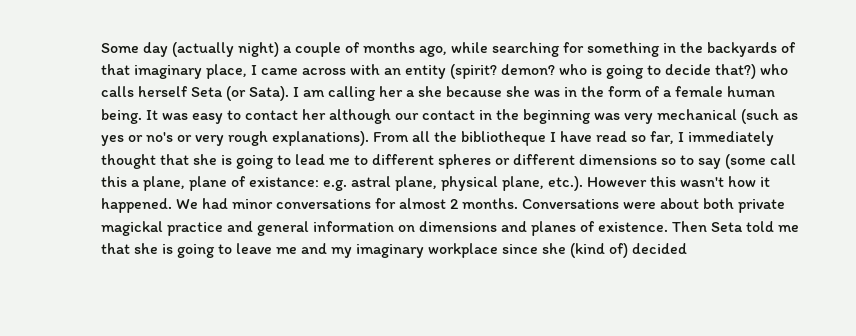Some day (actually night) a couple of months ago, while searching for something in the backyards of that imaginary place, I came across with an entity (spirit? demon? who is going to decide that?) who calls herself Seta (or Sata). I am calling her a she because she was in the form of a female human being. It was easy to contact her although our contact in the beginning was very mechanical (such as yes or no's or very rough explanations). From all the bibliotheque I have read so far, I immediately thought that she is going to lead me to different spheres or different dimensions so to say (some call this a plane, plane of existance: e.g. astral plane, physical plane, etc.). However this wasn't how it happened. We had minor conversations for almost 2 months. Conversations were about both private magickal practice and general information on dimensions and planes of existence. Then Seta told me that she is going to leave me and my imaginary workplace since she (kind of) decided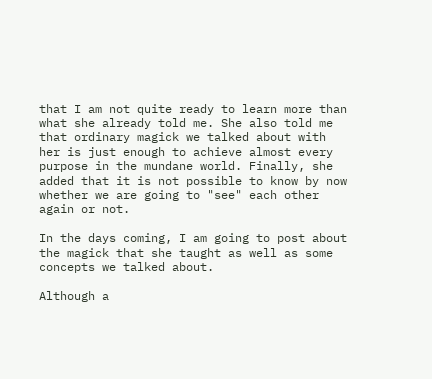that I am not quite ready to learn more than what she already told me. She also told me that ordinary magick we talked about with her is just enough to achieve almost every purpose in the mundane world. Finally, she added that it is not possible to know by now whether we are going to "see" each other again or not.

In the days coming, I am going to post about the magick that she taught as well as some concepts we talked about.

Although a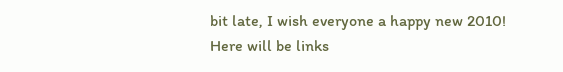bit late, I wish everyone a happy new 2010!
Here will be links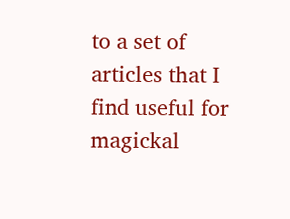to a set of articles that I find useful for magickal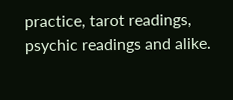practice, tarot readings, psychic readings and alike.